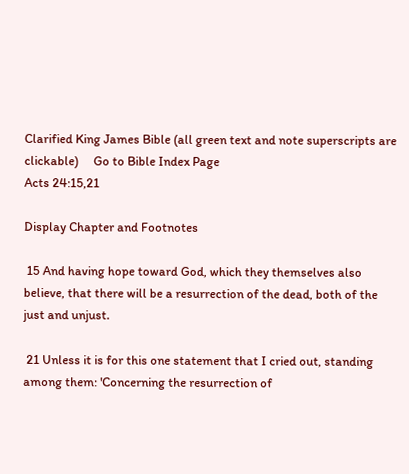Clarified King James Bible (all green text and note superscripts are clickable)     Go to Bible Index Page
Acts 24:15,21

Display Chapter and Footnotes

 15 And having hope toward God, which they themselves also believe, that there will be a resurrection of the dead, both of the just and unjust.

 21 Unless it is for this one statement that I cried out, standing among them: 'Concerning the resurrection of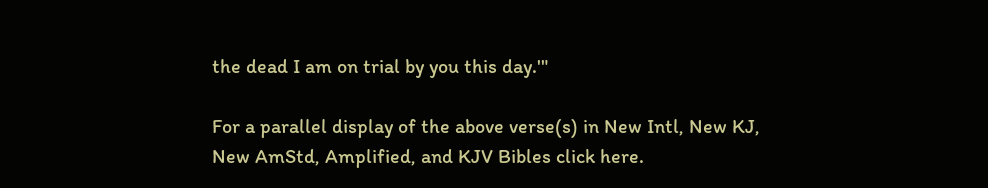the dead I am on trial by you this day.'"

For a parallel display of the above verse(s) in New Intl, New KJ, New AmStd, Amplified, and KJV Bibles click here.